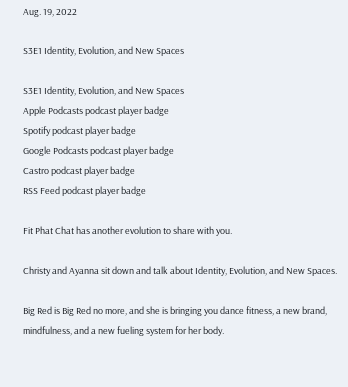Aug. 19, 2022

S3E1 Identity, Evolution, and New Spaces

S3E1 Identity, Evolution, and New Spaces
Apple Podcasts podcast player badge
Spotify podcast player badge
Google Podcasts podcast player badge
Castro podcast player badge
RSS Feed podcast player badge

Fit Phat Chat has another evolution to share with you.

Christy and Ayanna sit down and talk about Identity, Evolution, and New Spaces.

Big Red is Big Red no more, and she is bringing you dance fitness, a new brand, mindfulness, and a new fueling system for her body.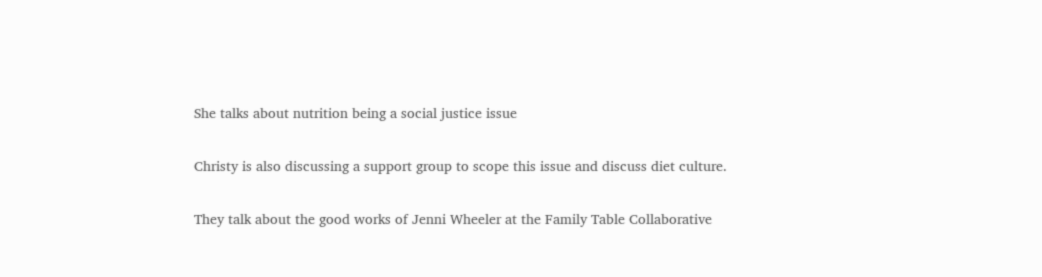She talks about nutrition being a social justice issue

Christy is also discussing a support group to scope this issue and discuss diet culture.

They talk about the good works of Jenni Wheeler at the Family Table Collaborative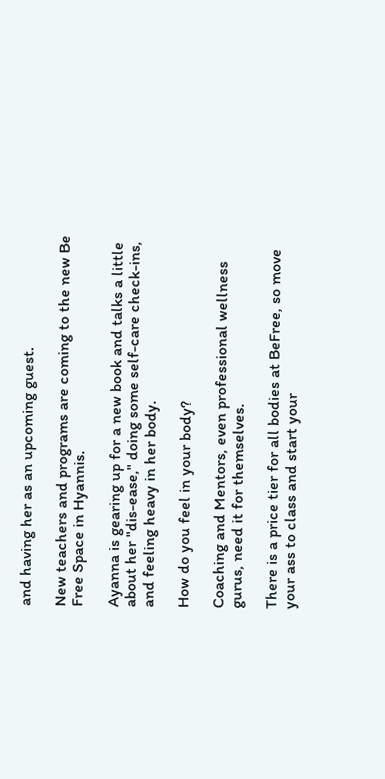and having her as an upcoming guest.

New teachers and programs are coming to the new Be Free Space in Hyannis.

Ayanna is gearing up for a new book and talks a little about her "dis-ease," doing some self-care check-ins, and feeling heavy in her body.

How do you feel in your body?

Coaching and Mentors, even professional wellness gurus, need it for themselves.

There is a price tier for all bodies at BeFree, so move your ass to class and start your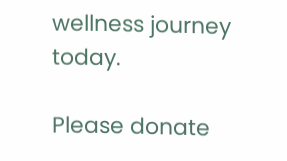wellness journey today.

Please donate